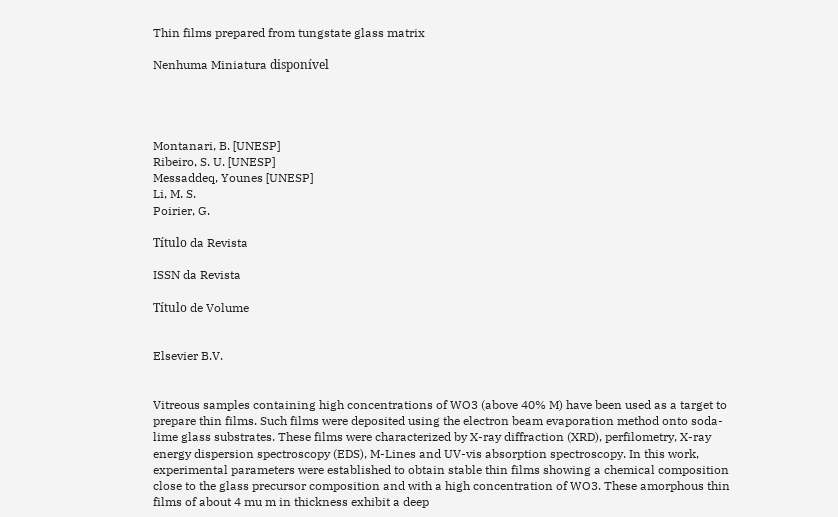Thin films prepared from tungstate glass matrix

Nenhuma Miniatura disponível




Montanari, B. [UNESP]
Ribeiro, S. U. [UNESP]
Messaddeq, Younes [UNESP]
Li, M. S.
Poirier, G.

Título da Revista

ISSN da Revista

Título de Volume


Elsevier B.V.


Vitreous samples containing high concentrations of WO3 (above 40% M) have been used as a target to prepare thin films. Such films were deposited using the electron beam evaporation method onto soda-lime glass substrates. These films were characterized by X-ray diffraction (XRD), perfilometry, X-ray energy dispersion spectroscopy (EDS), M-Lines and UV-vis absorption spectroscopy. In this work, experimental parameters were established to obtain stable thin films showing a chemical composition close to the glass precursor composition and with a high concentration of WO3. These amorphous thin films of about 4 mu m in thickness exhibit a deep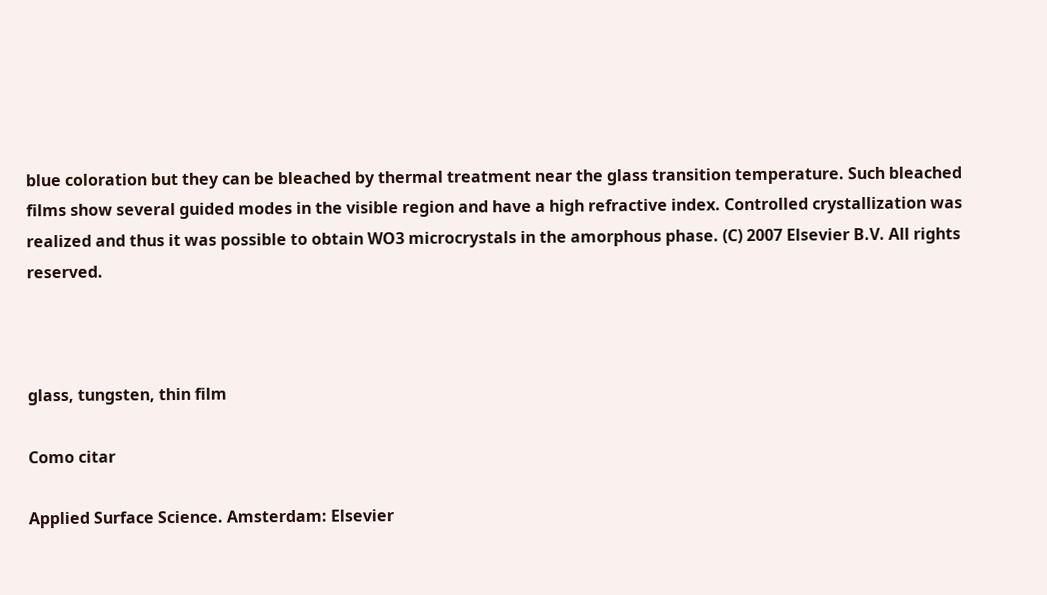blue coloration but they can be bleached by thermal treatment near the glass transition temperature. Such bleached films show several guided modes in the visible region and have a high refractive index. Controlled crystallization was realized and thus it was possible to obtain WO3 microcrystals in the amorphous phase. (C) 2007 Elsevier B.V. All rights reserved.



glass, tungsten, thin film

Como citar

Applied Surface Science. Amsterdam: Elsevier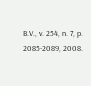B.V., v. 254, n. 7, p. 2085-2089, 2008.